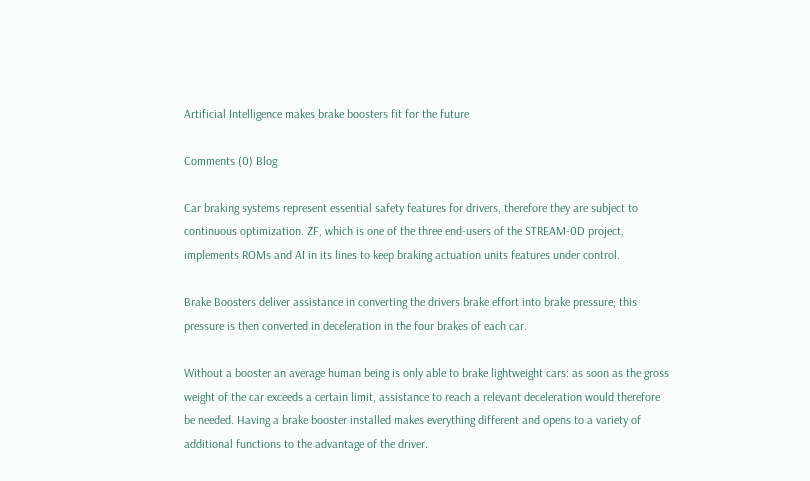Artificial Intelligence makes brake boosters fit for the future

Comments (0) Blog

Car braking systems represent essential safety features for drivers, therefore they are subject to continuous optimization. ZF, which is one of the three end-users of the STREAM-0D project, implements ROMs and AI in its lines to keep braking actuation units features under control.

Brake Boosters deliver assistance in converting the drivers brake effort into brake pressure; this pressure is then converted in deceleration in the four brakes of each car.

Without a booster an average human being is only able to brake lightweight cars: as soon as the gross weight of the car exceeds a certain limit, assistance to reach a relevant deceleration would therefore be needed. Having a brake booster installed makes everything different and opens to a variety of additional functions to the advantage of the driver.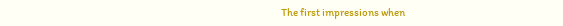The first impressions when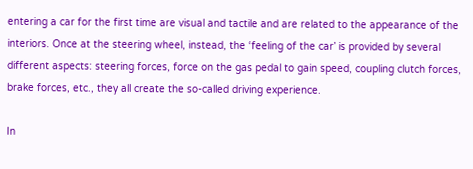entering a car for the first time are visual and tactile and are related to the appearance of the interiors. Once at the steering wheel, instead, the ‘feeling of the car’ is provided by several different aspects: steering forces, force on the gas pedal to gain speed, coupling clutch forces, brake forces, etc., they all create the so-called driving experience.

In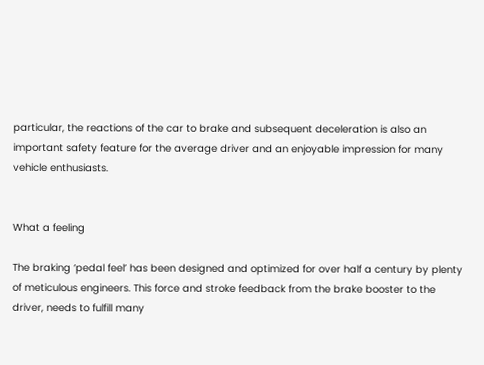particular, the reactions of the car to brake and subsequent deceleration is also an important safety feature for the average driver and an enjoyable impression for many vehicle enthusiasts.


What a feeling

The braking ‘pedal feel’ has been designed and optimized for over half a century by plenty of meticulous engineers. This force and stroke feedback from the brake booster to the driver, needs to fulfill many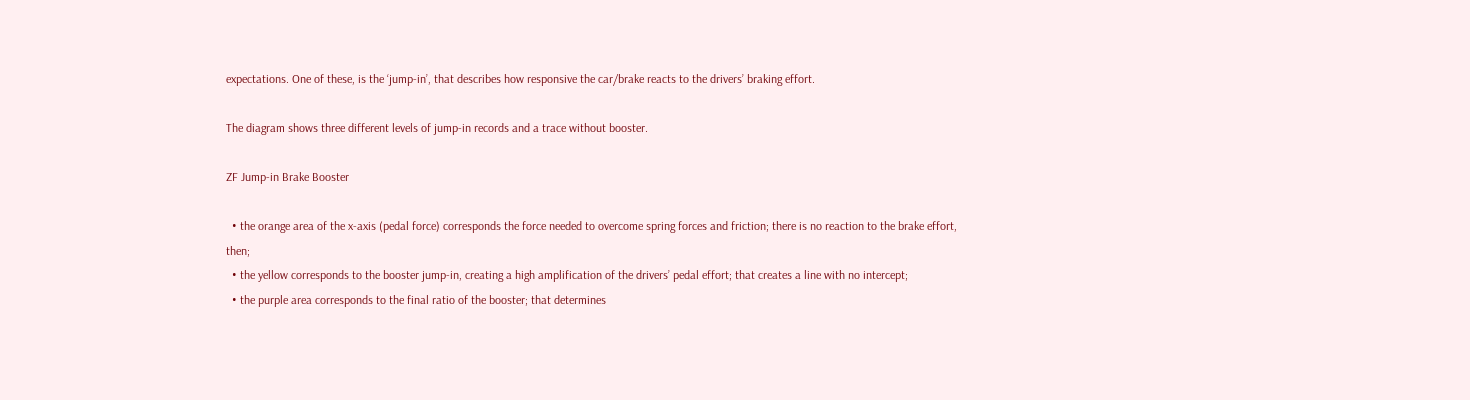expectations. One of these, is the ‘jump-in’, that describes how responsive the car/brake reacts to the drivers’ braking effort.

The diagram shows three different levels of jump-in records and a trace without booster.

ZF Jump-in Brake Booster

  • the orange area of the x-axis (pedal force) corresponds the force needed to overcome spring forces and friction; there is no reaction to the brake effort, then;
  • the yellow corresponds to the booster jump-in, creating a high amplification of the drivers’ pedal effort; that creates a line with no intercept;
  • the purple area corresponds to the final ratio of the booster; that determines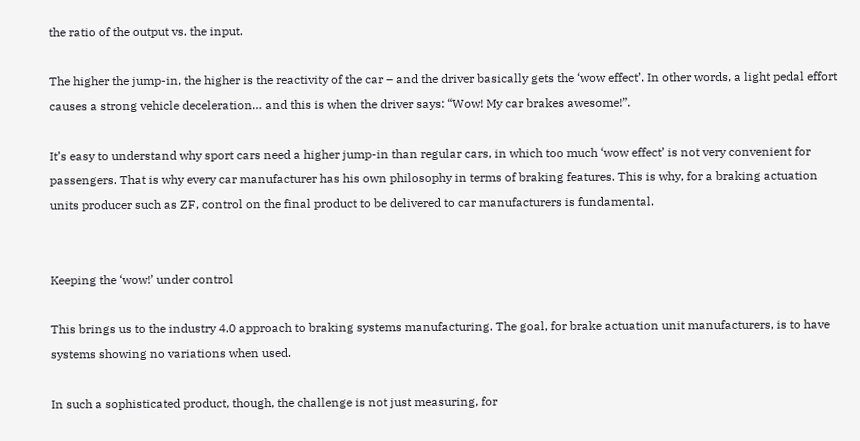the ratio of the output vs. the input.

The higher the jump-in, the higher is the reactivity of the car – and the driver basically gets the ‘wow effect’. In other words, a light pedal effort causes a strong vehicle deceleration… and this is when the driver says: “Wow! My car brakes awesome!”.

It’s easy to understand why sport cars need a higher jump-in than regular cars, in which too much ‘wow effect’ is not very convenient for passengers. That is why every car manufacturer has his own philosophy in terms of braking features. This is why, for a braking actuation units producer such as ZF, control on the final product to be delivered to car manufacturers is fundamental.


Keeping the ‘wow!’ under control

This brings us to the industry 4.0 approach to braking systems manufacturing. The goal, for brake actuation unit manufacturers, is to have systems showing no variations when used.

In such a sophisticated product, though, the challenge is not just measuring, for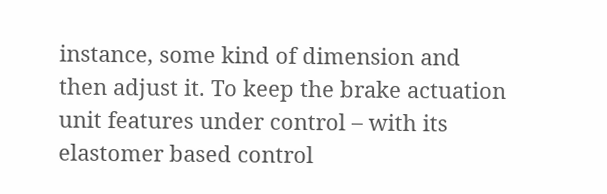instance, some kind of dimension and then adjust it. To keep the brake actuation unit features under control – with its elastomer based control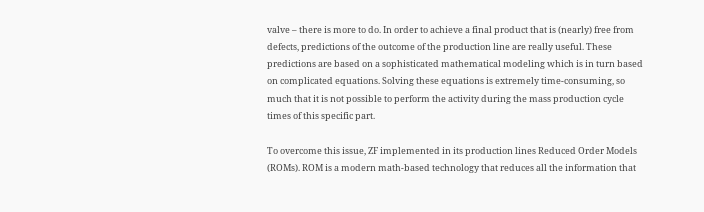valve – there is more to do. In order to achieve a final product that is (nearly) free from defects, predictions of the outcome of the production line are really useful. These predictions are based on a sophisticated mathematical modeling which is in turn based on complicated equations. Solving these equations is extremely time-consuming, so much that it is not possible to perform the activity during the mass production cycle times of this specific part.

To overcome this issue, ZF implemented in its production lines Reduced Order Models (ROMs). ROM is a modern math-based technology that reduces all the information that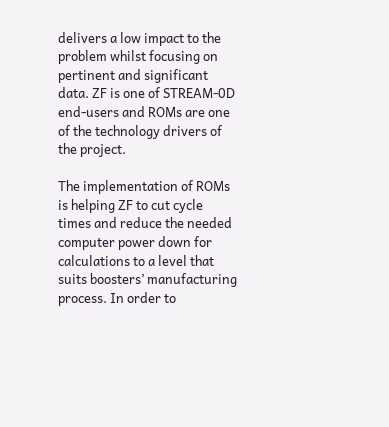delivers a low impact to the problem whilst focusing on pertinent and significant data. ZF is one of STREAM-0D end-users and ROMs are one of the technology drivers of the project.

The implementation of ROMs is helping ZF to cut cycle times and reduce the needed computer power down for calculations to a level that suits boosters’ manufacturing process. In order to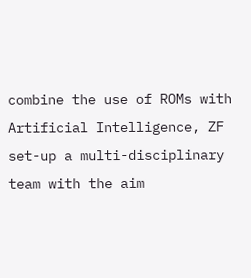combine the use of ROMs with Artificial Intelligence, ZF set-up a multi-disciplinary team with the aim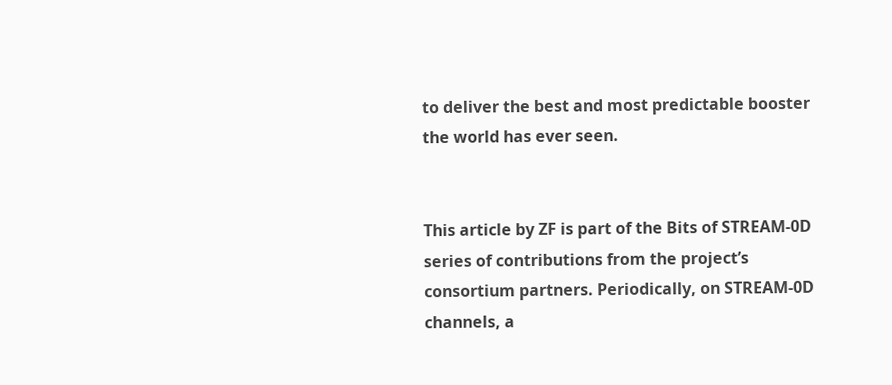to deliver the best and most predictable booster the world has ever seen.


This article by ZF is part of the Bits of STREAM-0D series of contributions from the project’s consortium partners. Periodically, on STREAM-0D channels, a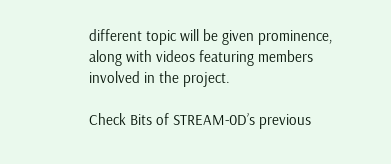different topic will be given prominence, along with videos featuring members involved in the project.

Check Bits of STREAM-0D’s previous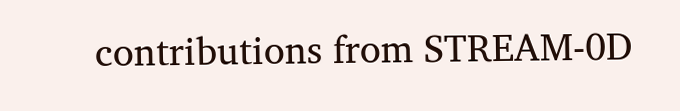contributions from STREAM-0D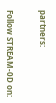partners:


Follow STREAM-0D on: